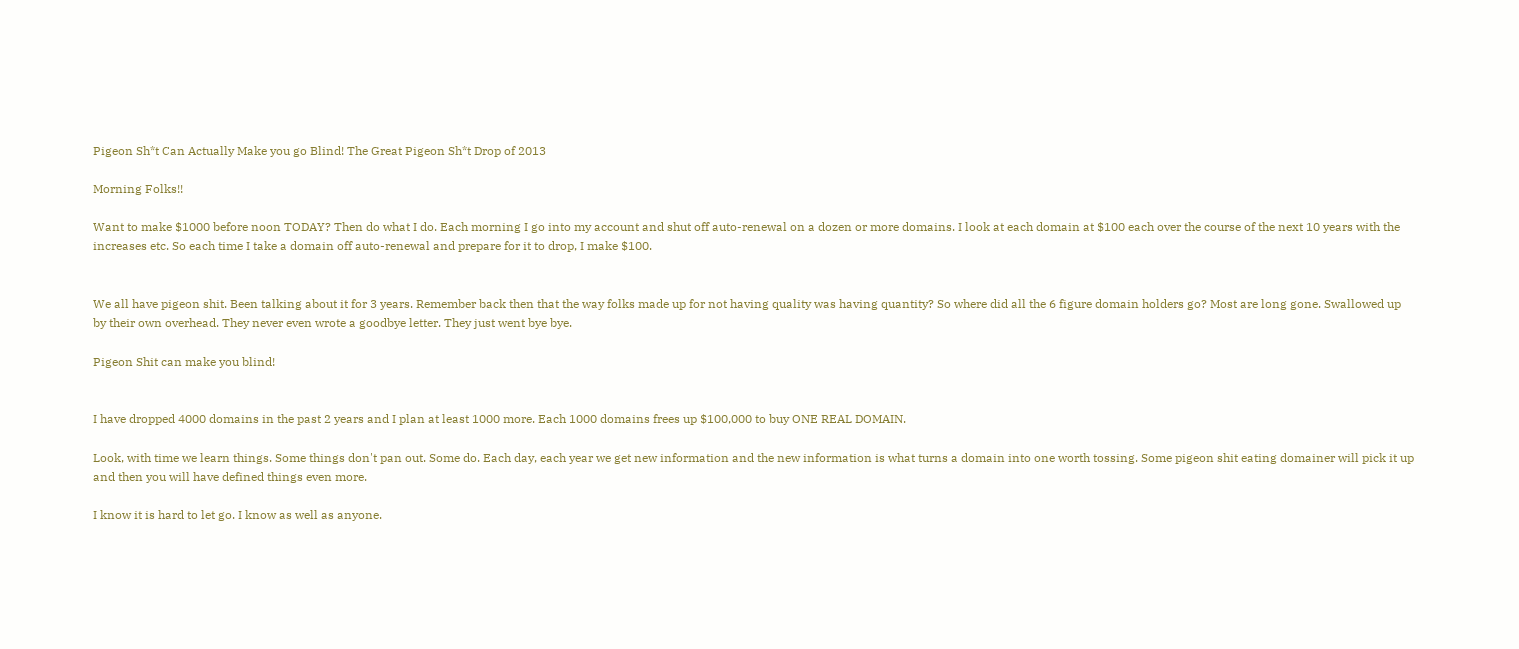Pigeon Sh*t Can Actually Make you go Blind! The Great Pigeon Sh*t Drop of 2013

Morning Folks!!

Want to make $1000 before noon TODAY? Then do what I do. Each morning I go into my account and shut off auto-renewal on a dozen or more domains. I look at each domain at $100 each over the course of the next 10 years with the increases etc. So each time I take a domain off auto-renewal and prepare for it to drop, I make $100.


We all have pigeon shit. Been talking about it for 3 years. Remember back then that the way folks made up for not having quality was having quantity? So where did all the 6 figure domain holders go? Most are long gone. Swallowed up by their own overhead. They never even wrote a goodbye letter. They just went bye bye.

Pigeon Shit can make you blind!


I have dropped 4000 domains in the past 2 years and I plan at least 1000 more. Each 1000 domains frees up $100,000 to buy ONE REAL DOMAIN.

Look, with time we learn things. Some things don't pan out. Some do. Each day, each year we get new information and the new information is what turns a domain into one worth tossing. Some pigeon shit eating domainer will pick it up and then you will have defined things even more.

I know it is hard to let go. I know as well as anyone.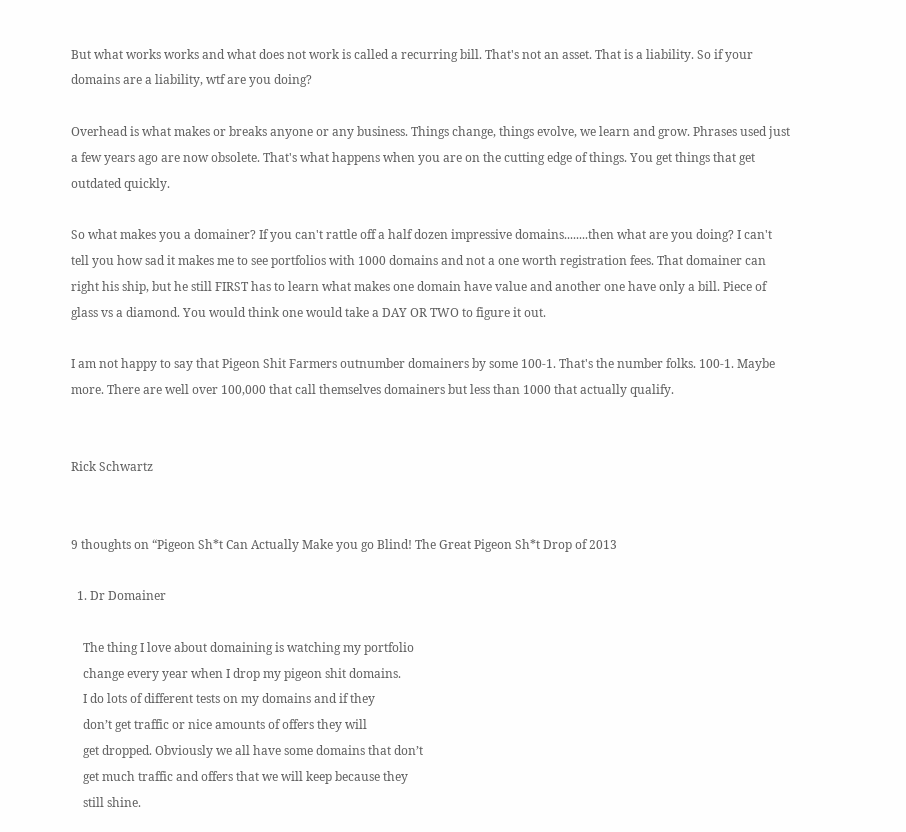But what works works and what does not work is called a recurring bill. That's not an asset. That is a liability. So if your domains are a liability, wtf are you doing?

Overhead is what makes or breaks anyone or any business. Things change, things evolve, we learn and grow. Phrases used just a few years ago are now obsolete. That's what happens when you are on the cutting edge of things. You get things that get outdated quickly.

So what makes you a domainer? If you can't rattle off a half dozen impressive domains........then what are you doing? I can't tell you how sad it makes me to see portfolios with 1000 domains and not a one worth registration fees. That domainer can right his ship, but he still FIRST has to learn what makes one domain have value and another one have only a bill. Piece of glass vs a diamond. You would think one would take a DAY OR TWO to figure it out.

I am not happy to say that Pigeon Shit Farmers outnumber domainers by some 100-1. That's the number folks. 100-1. Maybe more. There are well over 100,000 that call themselves domainers but less than 1000 that actually qualify.


Rick Schwartz


9 thoughts on “Pigeon Sh*t Can Actually Make you go Blind! The Great Pigeon Sh*t Drop of 2013

  1. Dr Domainer

    The thing I love about domaining is watching my portfolio
    change every year when I drop my pigeon shit domains.
    I do lots of different tests on my domains and if they
    don’t get traffic or nice amounts of offers they will
    get dropped. Obviously we all have some domains that don’t
    get much traffic and offers that we will keep because they
    still shine.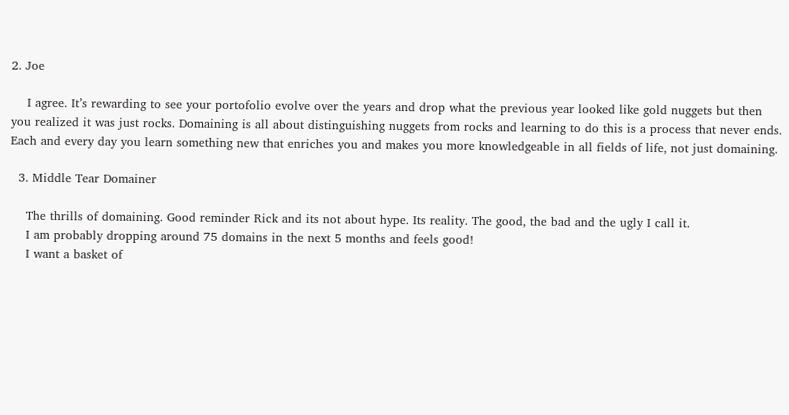2. Joe

    I agree. It’s rewarding to see your portofolio evolve over the years and drop what the previous year looked like gold nuggets but then you realized it was just rocks. Domaining is all about distinguishing nuggets from rocks and learning to do this is a process that never ends. Each and every day you learn something new that enriches you and makes you more knowledgeable in all fields of life, not just domaining.

  3. Middle Tear Domainer

    The thrills of domaining. Good reminder Rick and its not about hype. Its reality. The good, the bad and the ugly I call it.
    I am probably dropping around 75 domains in the next 5 months and feels good!
    I want a basket of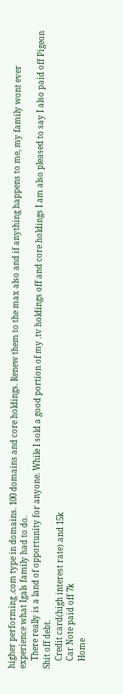higher performing .com type in domains. 100 domains and core holdings. Renew them to the max also and if anything happens to me, my family wont ever experience what Igals family had to do.
    There really is a land of opportunity for anyone. While I sold a good portion of my .tv holdings off and core holdings I am also pleased to say I also paid off Pigeon Shit off debt.
    Credit card(high interest rate) and 15k
    Car Note paid off 7k
    Home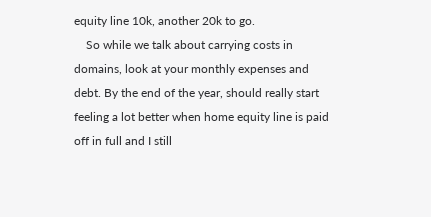equity line 10k, another 20k to go.
    So while we talk about carrying costs in domains, look at your monthly expenses and debt. By the end of the year, should really start feeling a lot better when home equity line is paid off in full and I still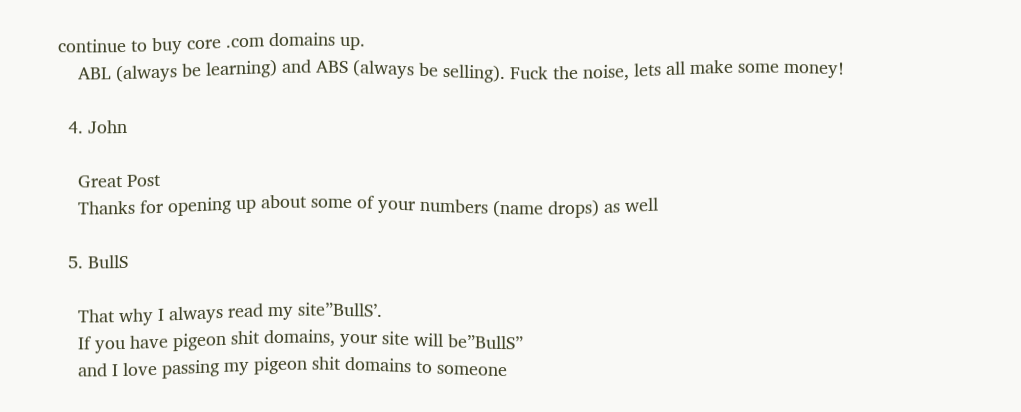continue to buy core .com domains up.
    ABL (always be learning) and ABS (always be selling). Fuck the noise, lets all make some money!

  4. John

    Great Post
    Thanks for opening up about some of your numbers (name drops) as well

  5. BullS

    That why I always read my site”BullS’.
    If you have pigeon shit domains, your site will be”BullS”
    and I love passing my pigeon shit domains to someone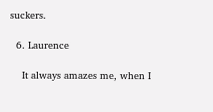suckers.

  6. Laurence

    It always amazes me, when I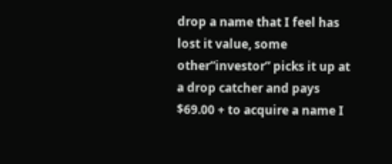drop a name that I feel has lost it value, some other”investor” picks it up at a drop catcher and pays $69.00 + to acquire a name I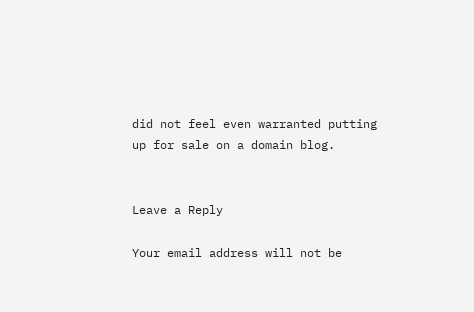did not feel even warranted putting up for sale on a domain blog.


Leave a Reply

Your email address will not be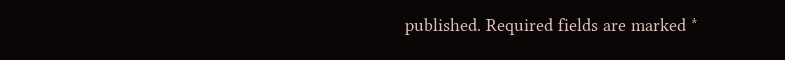published. Required fields are marked *